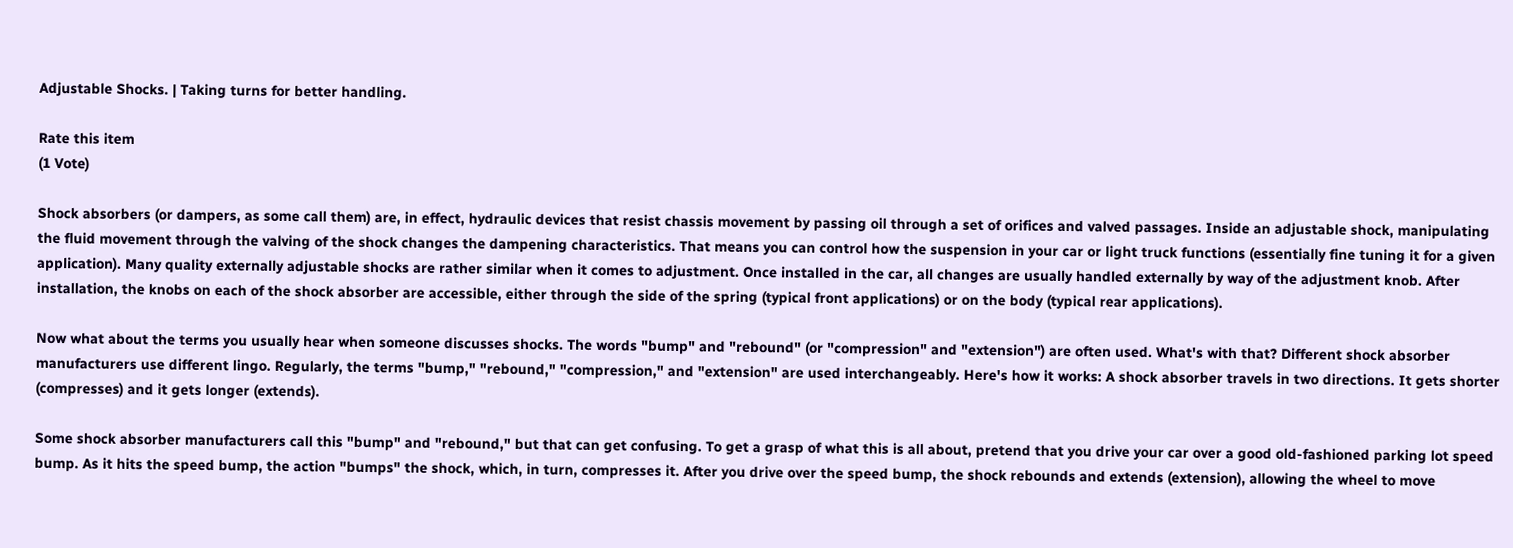Adjustable Shocks. | Taking turns for better handling.

Rate this item
(1 Vote)

Shock absorbers (or dampers, as some call them) are, in effect, hydraulic devices that resist chassis movement by passing oil through a set of orifices and valved passages. Inside an adjustable shock, manipulating the fluid movement through the valving of the shock changes the dampening characteristics. That means you can control how the suspension in your car or light truck functions (essentially fine tuning it for a given application). Many quality externally adjustable shocks are rather similar when it comes to adjustment. Once installed in the car, all changes are usually handled externally by way of the adjustment knob. After installation, the knobs on each of the shock absorber are accessible, either through the side of the spring (typical front applications) or on the body (typical rear applications).

Now what about the terms you usually hear when someone discusses shocks. The words "bump" and "rebound" (or "compression" and "extension") are often used. What's with that? Different shock absorber manufacturers use different lingo. Regularly, the terms "bump," "rebound," "compression," and "extension" are used interchangeably. Here's how it works: A shock absorber travels in two directions. It gets shorter (compresses) and it gets longer (extends).

Some shock absorber manufacturers call this "bump" and "rebound," but that can get confusing. To get a grasp of what this is all about, pretend that you drive your car over a good old-fashioned parking lot speed bump. As it hits the speed bump, the action "bumps" the shock, which, in turn, compresses it. After you drive over the speed bump, the shock rebounds and extends (extension), allowing the wheel to move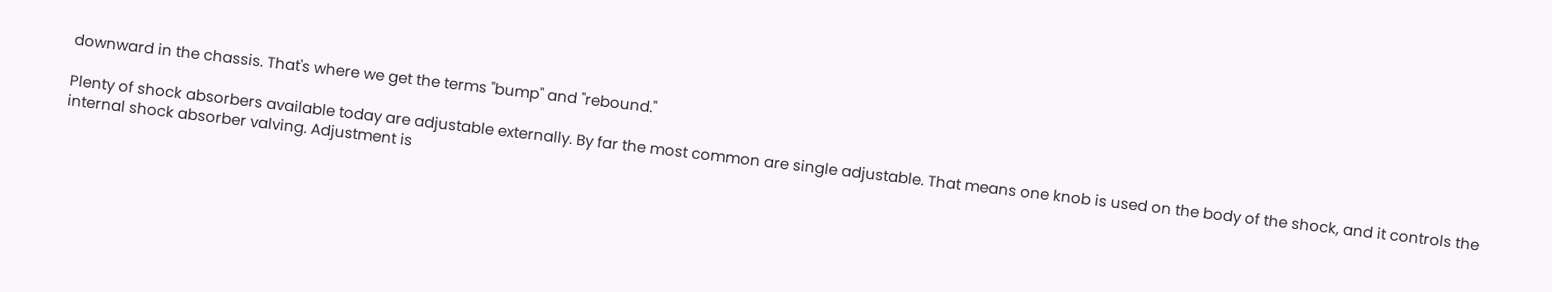downward in the chassis. That's where we get the terms "bump" and "rebound."

Plenty of shock absorbers available today are adjustable externally. By far the most common are single adjustable. That means one knob is used on the body of the shock, and it controls the internal shock absorber valving. Adjustment is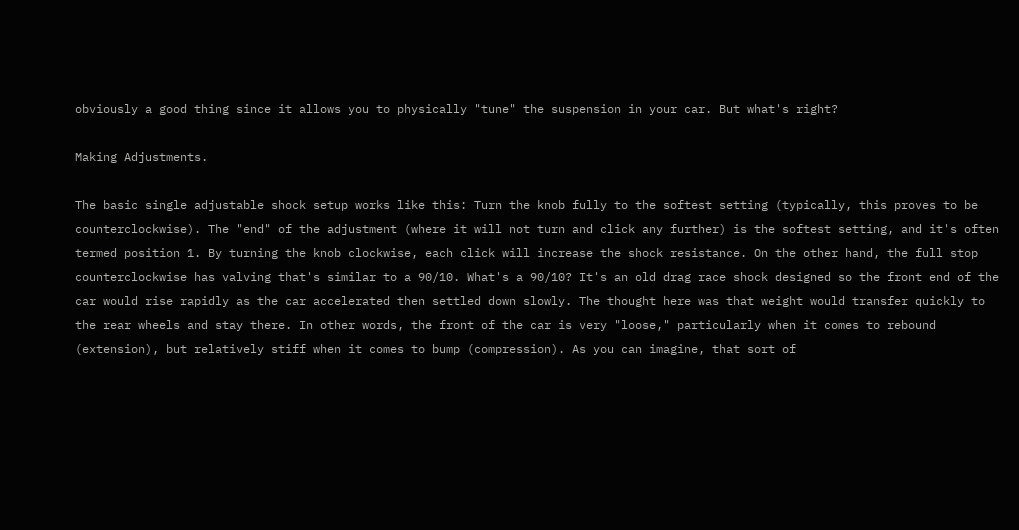obviously a good thing since it allows you to physically "tune" the suspension in your car. But what's right?

Making Adjustments.

The basic single adjustable shock setup works like this: Turn the knob fully to the softest setting (typically, this proves to be counterclockwise). The "end" of the adjustment (where it will not turn and click any further) is the softest setting, and it's often termed position 1. By turning the knob clockwise, each click will increase the shock resistance. On the other hand, the full stop counterclockwise has valving that's similar to a 90/10. What's a 90/10? It's an old drag race shock designed so the front end of the car would rise rapidly as the car accelerated then settled down slowly. The thought here was that weight would transfer quickly to the rear wheels and stay there. In other words, the front of the car is very "loose," particularly when it comes to rebound (extension), but relatively stiff when it comes to bump (compression). As you can imagine, that sort of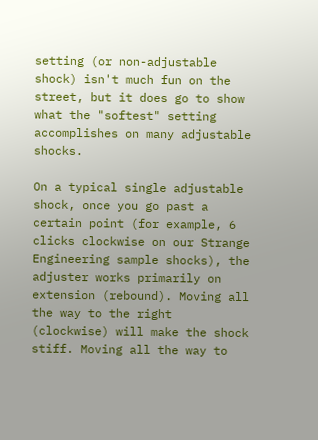setting (or non-adjustable shock) isn't much fun on the street, but it does go to show what the "softest" setting accomplishes on many adjustable shocks.

On a typical single adjustable shock, once you go past a certain point (for example, 6 clicks clockwise on our Strange Engineering sample shocks), the adjuster works primarily on extension (rebound). Moving all the way to the right (clockwise) will make the shock stiff. Moving all the way to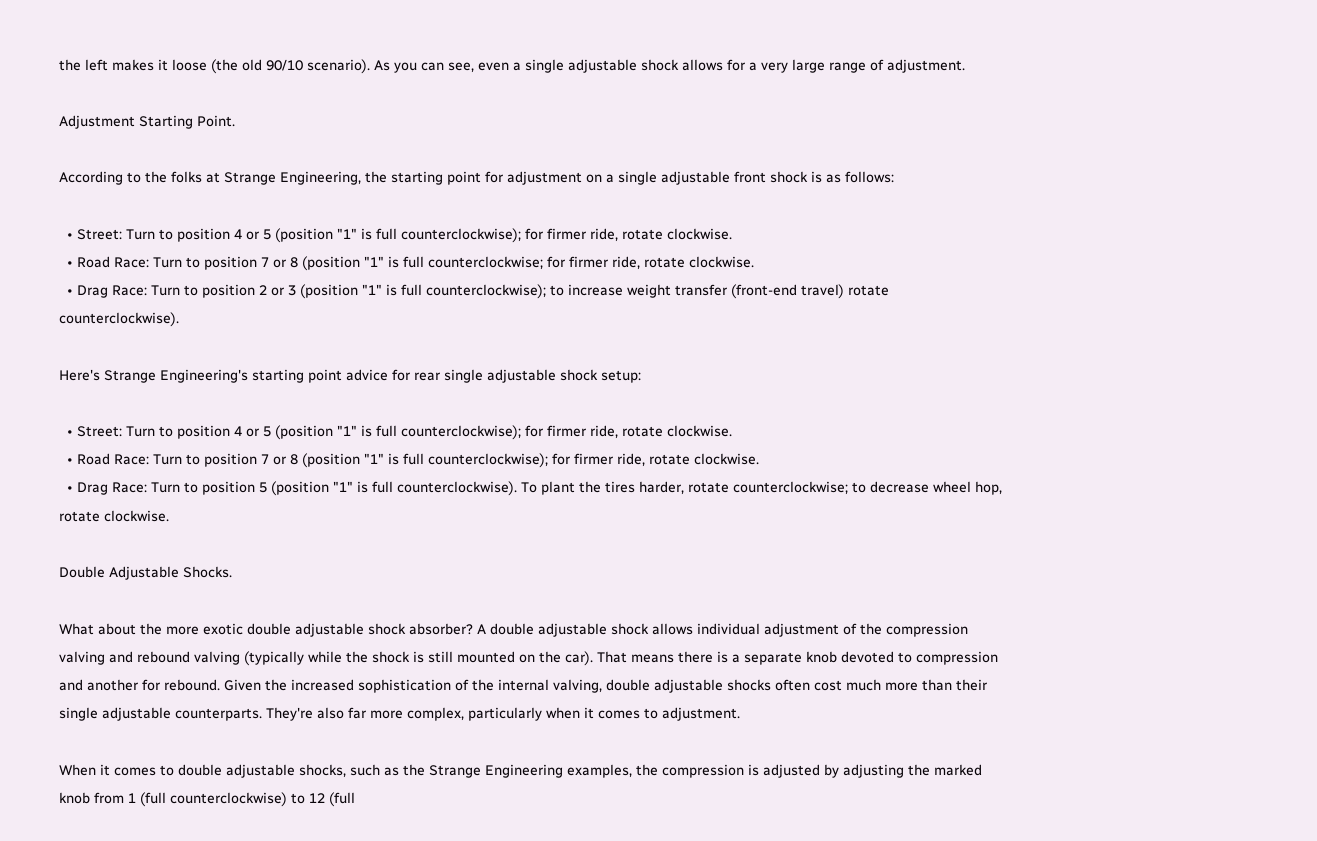the left makes it loose (the old 90/10 scenario). As you can see, even a single adjustable shock allows for a very large range of adjustment.

Adjustment Starting Point.

According to the folks at Strange Engineering, the starting point for adjustment on a single adjustable front shock is as follows:

  • Street: Turn to position 4 or 5 (position "1" is full counterclockwise); for firmer ride, rotate clockwise.
  • Road Race: Turn to position 7 or 8 (position "1" is full counterclockwise; for firmer ride, rotate clockwise.
  • Drag Race: Turn to position 2 or 3 (position "1" is full counterclockwise); to increase weight transfer (front-end travel) rotate counterclockwise).

Here's Strange Engineering's starting point advice for rear single adjustable shock setup:

  • Street: Turn to position 4 or 5 (position "1" is full counterclockwise); for firmer ride, rotate clockwise.
  • Road Race: Turn to position 7 or 8 (position "1" is full counterclockwise); for firmer ride, rotate clockwise.
  • Drag Race: Turn to position 5 (position "1" is full counterclockwise). To plant the tires harder, rotate counterclockwise; to decrease wheel hop, rotate clockwise.

Double Adjustable Shocks.

What about the more exotic double adjustable shock absorber? A double adjustable shock allows individual adjustment of the compression valving and rebound valving (typically while the shock is still mounted on the car). That means there is a separate knob devoted to compression and another for rebound. Given the increased sophistication of the internal valving, double adjustable shocks often cost much more than their single adjustable counterparts. They're also far more complex, particularly when it comes to adjustment.

When it comes to double adjustable shocks, such as the Strange Engineering examples, the compression is adjusted by adjusting the marked knob from 1 (full counterclockwise) to 12 (full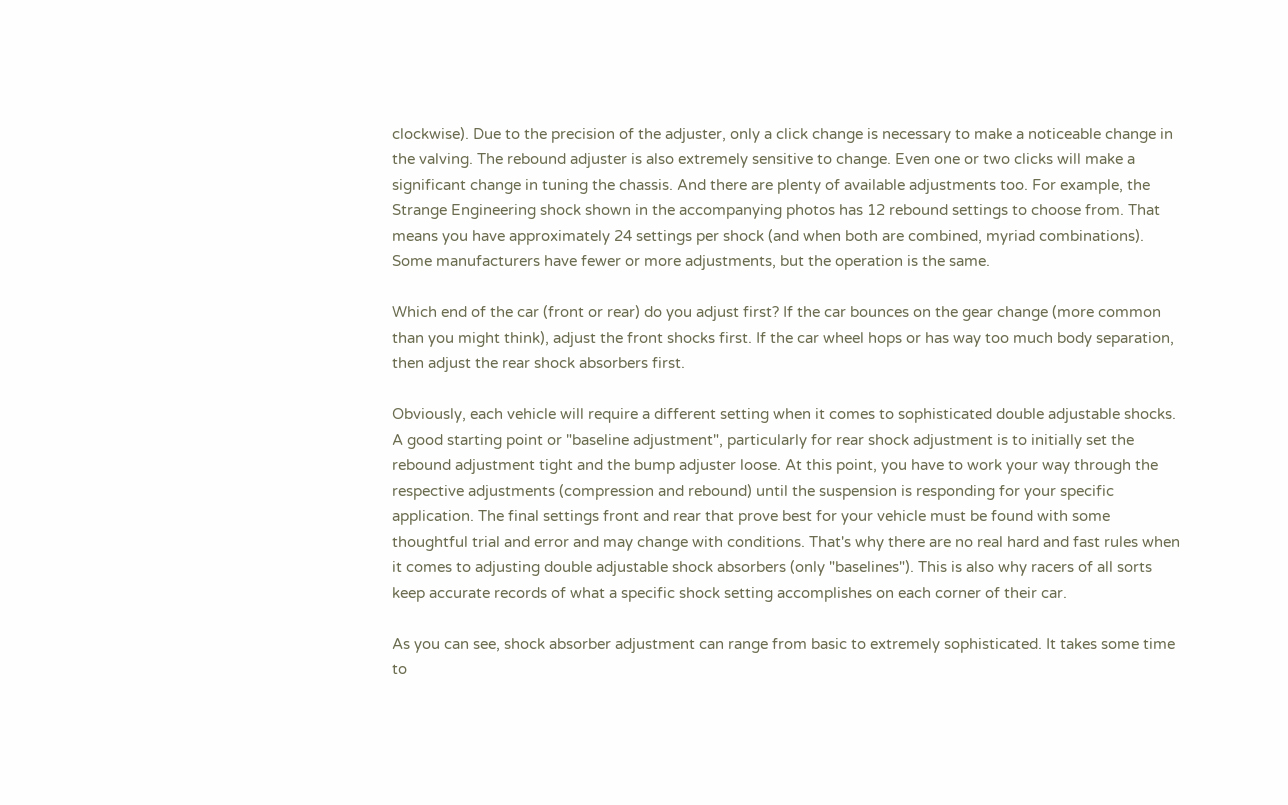clockwise). Due to the precision of the adjuster, only a click change is necessary to make a noticeable change in the valving. The rebound adjuster is also extremely sensitive to change. Even one or two clicks will make a significant change in tuning the chassis. And there are plenty of available adjustments too. For example, the Strange Engineering shock shown in the accompanying photos has 12 rebound settings to choose from. That means you have approximately 24 settings per shock (and when both are combined, myriad combinations). Some manufacturers have fewer or more adjustments, but the operation is the same.

Which end of the car (front or rear) do you adjust first? If the car bounces on the gear change (more common than you might think), adjust the front shocks first. If the car wheel hops or has way too much body separation, then adjust the rear shock absorbers first.

Obviously, each vehicle will require a different setting when it comes to sophisticated double adjustable shocks. A good starting point or "baseline adjustment", particularly for rear shock adjustment is to initially set the rebound adjustment tight and the bump adjuster loose. At this point, you have to work your way through the respective adjustments (compression and rebound) until the suspension is responding for your specific application. The final settings front and rear that prove best for your vehicle must be found with some thoughtful trial and error and may change with conditions. That's why there are no real hard and fast rules when it comes to adjusting double adjustable shock absorbers (only "baselines"). This is also why racers of all sorts keep accurate records of what a specific shock setting accomplishes on each corner of their car.

As you can see, shock absorber adjustment can range from basic to extremely sophisticated. It takes some time to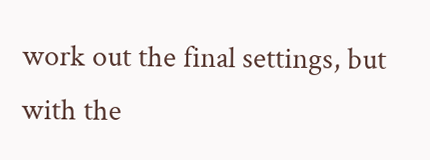work out the final settings, but with the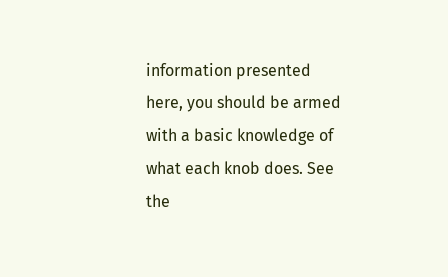information presented here, you should be armed with a basic knowledge of what each knob does. See the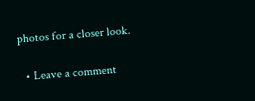photos for a closer look.

  • Leave a comment